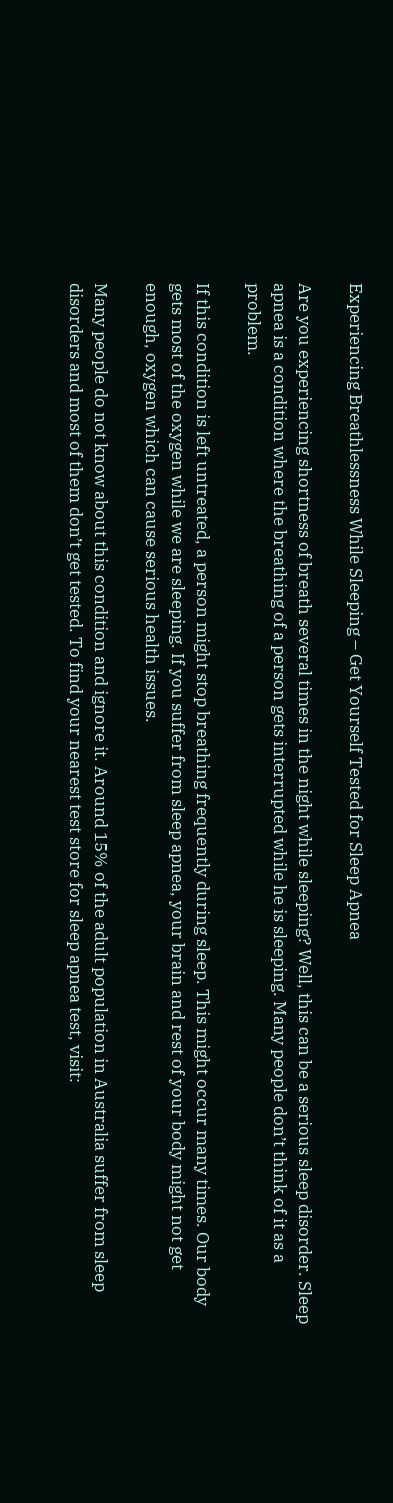Experiencing Breathlessness While Sleeping – Get Yourself Tested for Sleep Apnea

Are you experiencing shortness of breath several times in the night while sleeping? Well, this can be a serious sleep disorder. Sleep apnea is a condition where the breathing of a person gets interrupted while he is sleeping. Many people don’t think of it as a problem.

If this condition is left untreated, a person might stop breathing frequently during sleep. This might occur many times. Our body gets most of the oxygen while we are sleeping. If you suffer from sleep apnea, your brain and rest of your body might not get enough, oxygen which can cause serious health issues.

Many people do not know about this condition and ignore it. Around 15% of the adult population in Australia suffer from sleep disorders and most of them don’t get tested. To find your nearest test store for sleep apnea test, visit: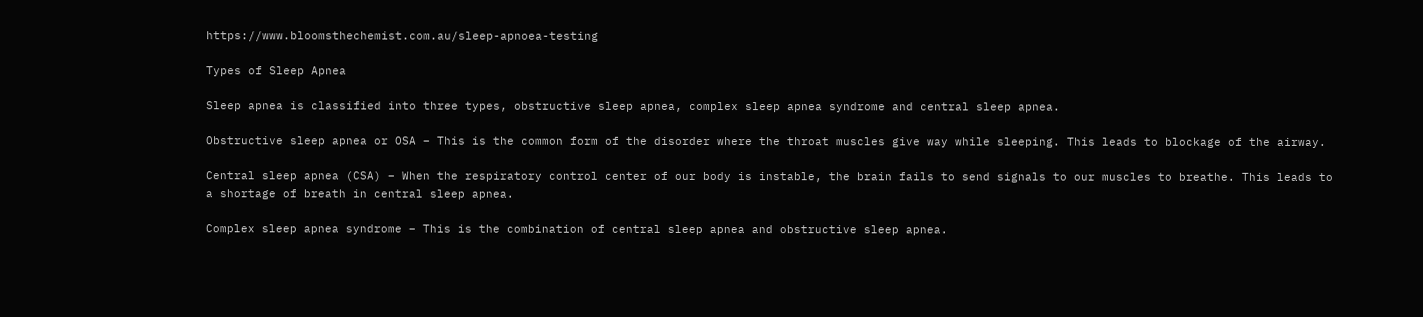https://www.bloomsthechemist.com.au/sleep-apnoea-testing

Types of Sleep Apnea

Sleep apnea is classified into three types, obstructive sleep apnea, complex sleep apnea syndrome and central sleep apnea.

Obstructive sleep apnea or OSA – This is the common form of the disorder where the throat muscles give way while sleeping. This leads to blockage of the airway.

Central sleep apnea (CSA) – When the respiratory control center of our body is instable, the brain fails to send signals to our muscles to breathe. This leads to a shortage of breath in central sleep apnea.

Complex sleep apnea syndrome – This is the combination of central sleep apnea and obstructive sleep apnea.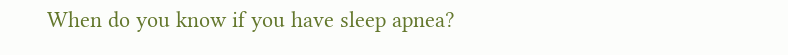When do you know if you have sleep apnea?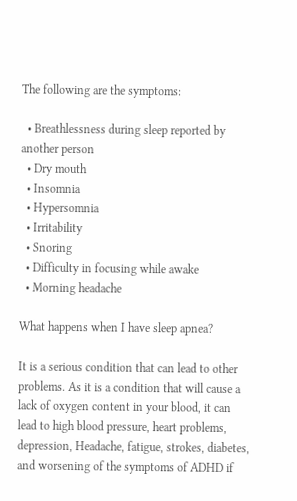The following are the symptoms:

  • Breathlessness during sleep reported by another person
  • Dry mouth
  • Insomnia
  • Hypersomnia
  • Irritability
  • Snoring
  • Difficulty in focusing while awake
  • Morning headache

What happens when I have sleep apnea?

It is a serious condition that can lead to other problems. As it is a condition that will cause a lack of oxygen content in your blood, it can lead to high blood pressure, heart problems, depression, Headache, fatigue, strokes, diabetes, and worsening of the symptoms of ADHD if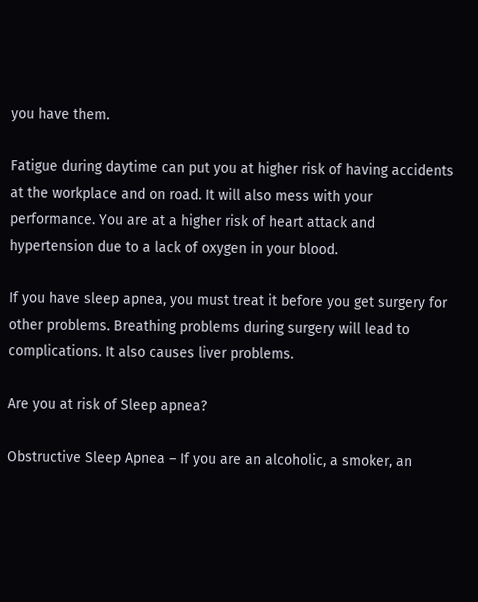you have them.

Fatigue during daytime can put you at higher risk of having accidents at the workplace and on road. It will also mess with your performance. You are at a higher risk of heart attack and hypertension due to a lack of oxygen in your blood.

If you have sleep apnea, you must treat it before you get surgery for other problems. Breathing problems during surgery will lead to complications. It also causes liver problems.

Are you at risk of Sleep apnea?

Obstructive Sleep Apnea – If you are an alcoholic, a smoker, an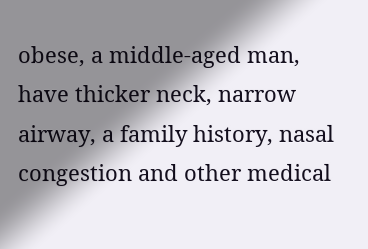obese, a middle-aged man, have thicker neck, narrow airway, a family history, nasal congestion and other medical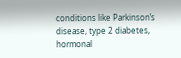conditions like Parkinson’s disease, type 2 diabetes, hormonal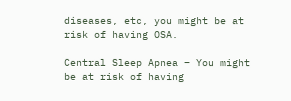diseases, etc, you might be at risk of having OSA.

Central Sleep Apnea – You might be at risk of having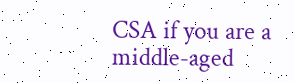CSA if you are a middle-aged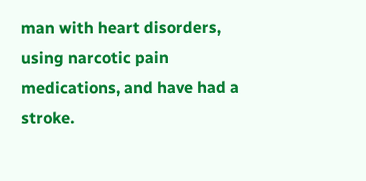man with heart disorders, using narcotic pain medications, and have had a stroke.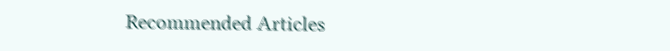Recommended Articles